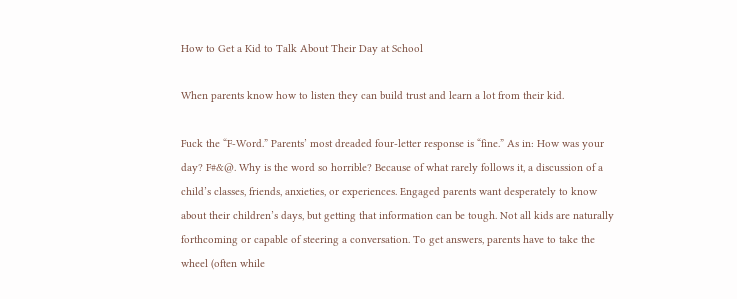How to Get a Kid to Talk About Their Day at School

When parents know how to listen they can build trust and learn a lot from their kid.

Fuck the “F-Word.” Parents’ most dreaded four-letter response is “fine.” As in: How was your day? F#&@. Why is the word so horrible? Because of what rarely follows it, a discussion of a child’s classes, friends, anxieties, or experiences. Engaged parents want desperately to know about their children’s days, but getting that information can be tough. Not all kids are naturally forthcoming or capable of steering a conversation. To get answers, parents have to take the wheel (often while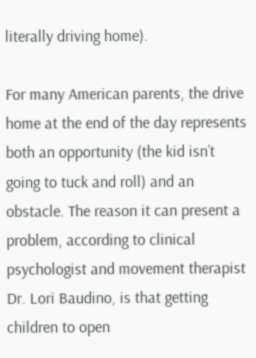literally driving home).

For many American parents, the drive home at the end of the day represents both an opportunity (the kid isn’t going to tuck and roll) and an obstacle. The reason it can present a problem, according to clinical psychologist and movement therapist Dr. Lori Baudino, is that getting children to open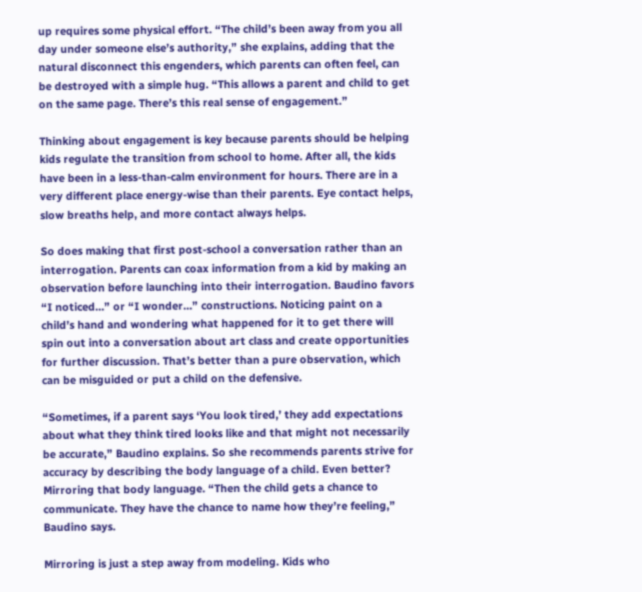up requires some physical effort. “The child’s been away from you all day under someone else’s authority,” she explains, adding that the natural disconnect this engenders, which parents can often feel, can be destroyed with a simple hug. “This allows a parent and child to get on the same page. There’s this real sense of engagement.”

Thinking about engagement is key because parents should be helping kids regulate the transition from school to home. After all, the kids have been in a less-than-calm environment for hours. There are in a very different place energy-wise than their parents. Eye contact helps, slow breaths help, and more contact always helps.

So does making that first post-school a conversation rather than an interrogation. Parents can coax information from a kid by making an observation before launching into their interrogation. Baudino favors “I noticed…” or “I wonder…” constructions. Noticing paint on a child’s hand and wondering what happened for it to get there will spin out into a conversation about art class and create opportunities for further discussion. That’s better than a pure observation, which can be misguided or put a child on the defensive.

“Sometimes, if a parent says ‘You look tired,’ they add expectations about what they think tired looks like and that might not necessarily be accurate,” Baudino explains. So she recommends parents strive for accuracy by describing the body language of a child. Even better? Mirroring that body language. “Then the child gets a chance to communicate. They have the chance to name how they’re feeling,” Baudino says.

Mirroring is just a step away from modeling. Kids who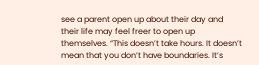see a parent open up about their day and their life may feel freer to open up themselves. “This doesn’t take hours. It doesn’t mean that you don’t have boundaries. It’s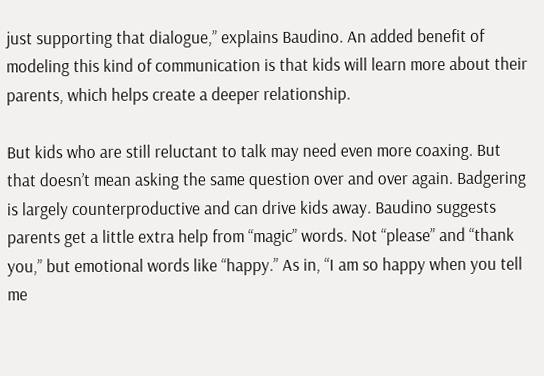just supporting that dialogue,” explains Baudino. An added benefit of modeling this kind of communication is that kids will learn more about their parents, which helps create a deeper relationship.

But kids who are still reluctant to talk may need even more coaxing. But that doesn’t mean asking the same question over and over again. Badgering is largely counterproductive and can drive kids away. Baudino suggests parents get a little extra help from “magic” words. Not “please” and “thank you,” but emotional words like “happy.” As in, “I am so happy when you tell me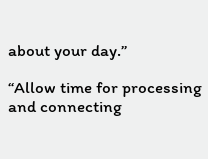about your day.”

“Allow time for processing and connecting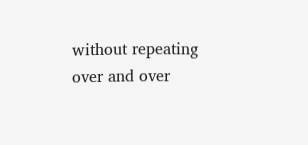without repeating over and over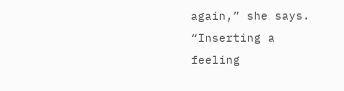again,” she says. “Inserting a feeling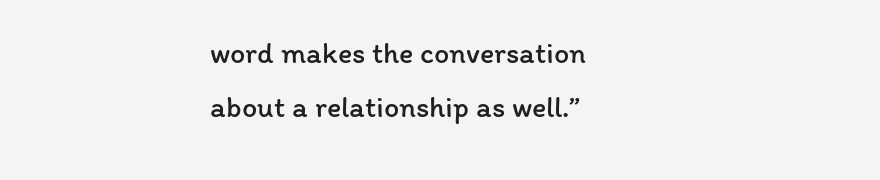word makes the conversation about a relationship as well.”